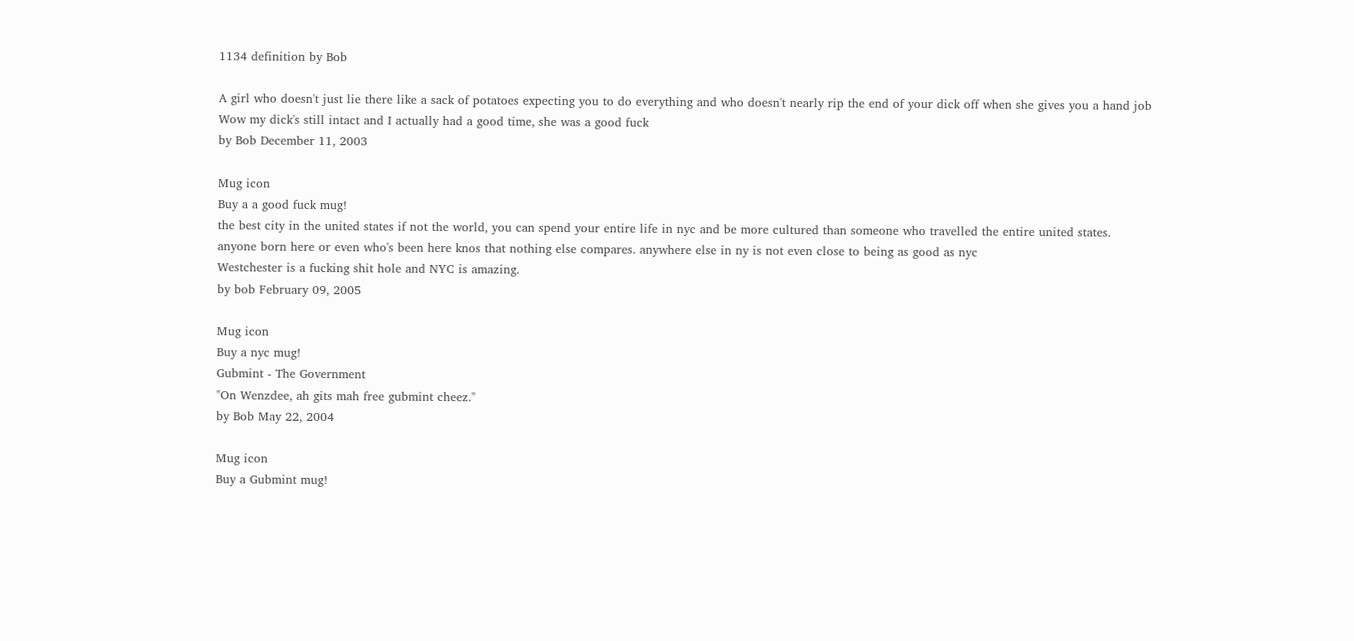1134 definition by Bob

A girl who doesn't just lie there like a sack of potatoes expecting you to do everything and who doesn't nearly rip the end of your dick off when she gives you a hand job
Wow my dick's still intact and I actually had a good time, she was a good fuck
by Bob December 11, 2003

Mug icon
Buy a a good fuck mug!
the best city in the united states if not the world, you can spend your entire life in nyc and be more cultured than someone who travelled the entire united states.
anyone born here or even who's been here knos that nothing else compares. anywhere else in ny is not even close to being as good as nyc
Westchester is a fucking shit hole and NYC is amazing.
by bob February 09, 2005

Mug icon
Buy a nyc mug!
Gubmint - The Government
"On Wenzdee, ah gits mah free gubmint cheez."
by Bob May 22, 2004

Mug icon
Buy a Gubmint mug!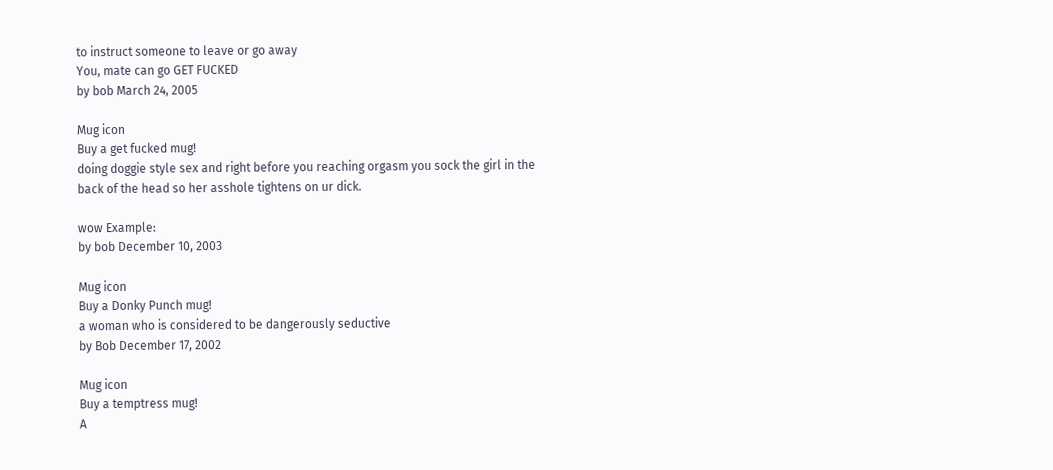to instruct someone to leave or go away
You, mate can go GET FUCKED
by bob March 24, 2005

Mug icon
Buy a get fucked mug!
doing doggie style sex and right before you reaching orgasm you sock the girl in the back of the head so her asshole tightens on ur dick.

wow Example:
by bob December 10, 2003

Mug icon
Buy a Donky Punch mug!
a woman who is considered to be dangerously seductive
by Bob December 17, 2002

Mug icon
Buy a temptress mug!
A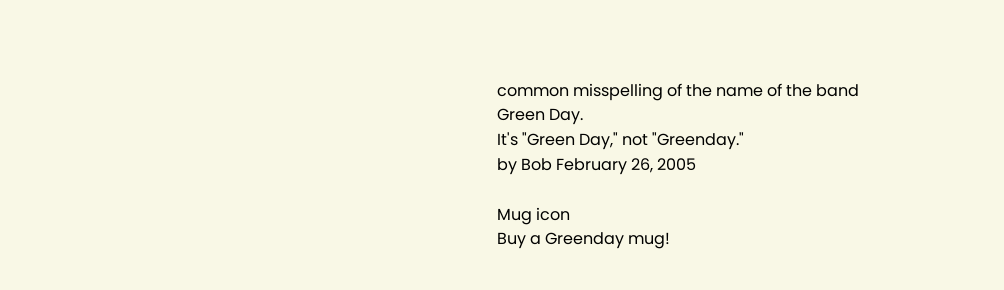common misspelling of the name of the band Green Day.
It's "Green Day," not "Greenday."
by Bob February 26, 2005

Mug icon
Buy a Greenday mug!